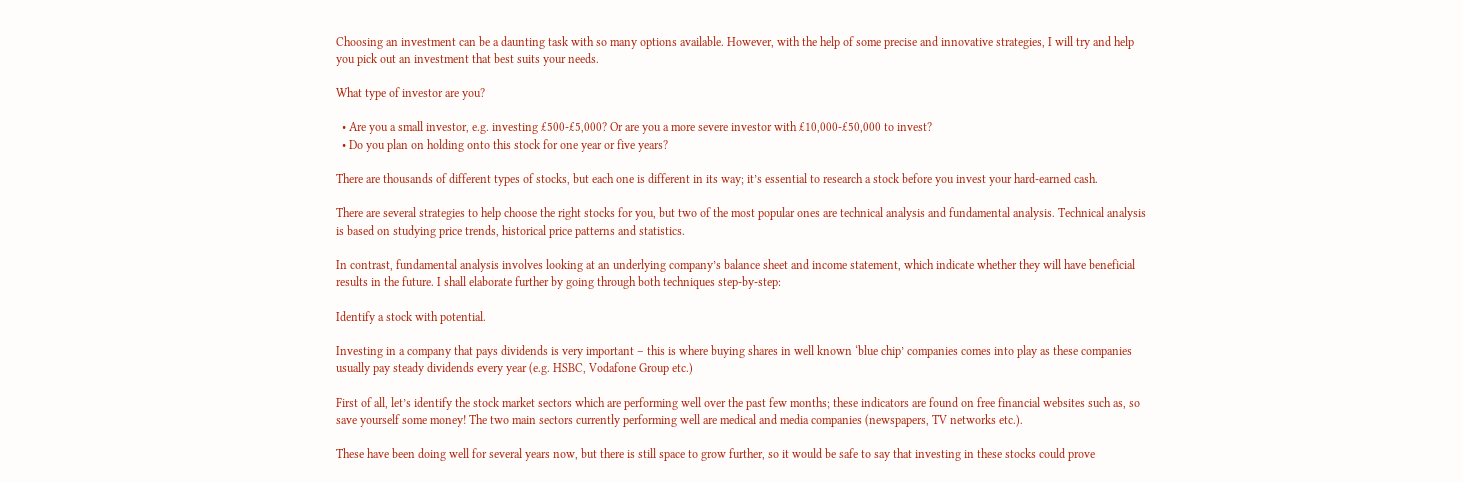Choosing an investment can be a daunting task with so many options available. However, with the help of some precise and innovative strategies, I will try and help you pick out an investment that best suits your needs.

What type of investor are you?

  • Are you a small investor, e.g. investing £500-£5,000? Or are you a more severe investor with £10,000-£50,000 to invest?
  • Do you plan on holding onto this stock for one year or five years?

There are thousands of different types of stocks, but each one is different in its way; it’s essential to research a stock before you invest your hard-earned cash.

There are several strategies to help choose the right stocks for you, but two of the most popular ones are technical analysis and fundamental analysis. Technical analysis is based on studying price trends, historical price patterns and statistics.

In contrast, fundamental analysis involves looking at an underlying company’s balance sheet and income statement, which indicate whether they will have beneficial results in the future. I shall elaborate further by going through both techniques step-by-step:

Identify a stock with potential.

Investing in a company that pays dividends is very important – this is where buying shares in well known ‘blue chip’ companies comes into play as these companies usually pay steady dividends every year (e.g. HSBC, Vodafone Group etc.)

First of all, let’s identify the stock market sectors which are performing well over the past few months; these indicators are found on free financial websites such as, so save yourself some money! The two main sectors currently performing well are medical and media companies (newspapers, TV networks etc.).

These have been doing well for several years now, but there is still space to grow further, so it would be safe to say that investing in these stocks could prove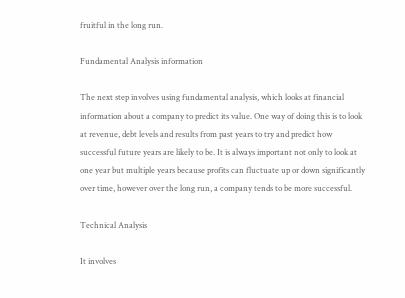fruitful in the long run.

Fundamental Analysis information

The next step involves using fundamental analysis, which looks at financial information about a company to predict its value. One way of doing this is to look at revenue, debt levels and results from past years to try and predict how successful future years are likely to be. It is always important not only to look at one year but multiple years because profits can fluctuate up or down significantly over time, however over the long run, a company tends to be more successful.

Technical Analysis

It involves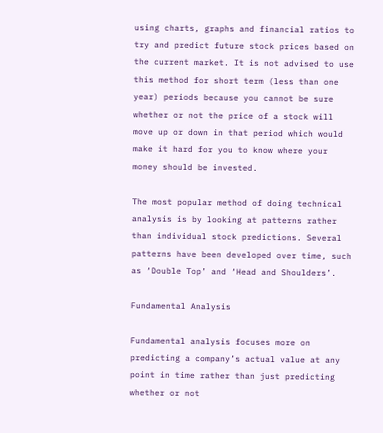using charts, graphs and financial ratios to try and predict future stock prices based on the current market. It is not advised to use this method for short term (less than one year) periods because you cannot be sure whether or not the price of a stock will move up or down in that period which would make it hard for you to know where your money should be invested.

The most popular method of doing technical analysis is by looking at patterns rather than individual stock predictions. Several patterns have been developed over time, such as ‘Double Top’ and ‘Head and Shoulders’.

Fundamental Analysis

Fundamental analysis focuses more on predicting a company’s actual value at any point in time rather than just predicting whether or not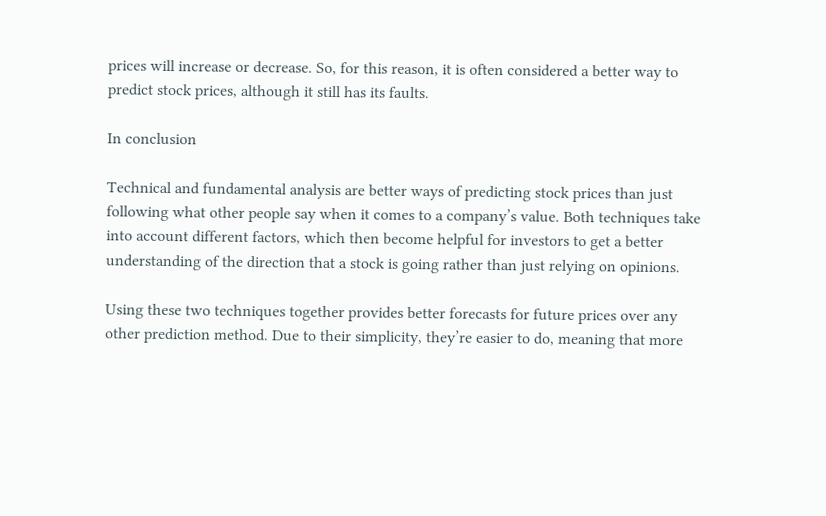prices will increase or decrease. So, for this reason, it is often considered a better way to predict stock prices, although it still has its faults.

In conclusion

Technical and fundamental analysis are better ways of predicting stock prices than just following what other people say when it comes to a company’s value. Both techniques take into account different factors, which then become helpful for investors to get a better understanding of the direction that a stock is going rather than just relying on opinions.

Using these two techniques together provides better forecasts for future prices over any other prediction method. Due to their simplicity, they’re easier to do, meaning that more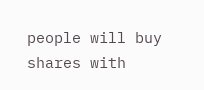people will buy shares with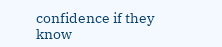confidence if they know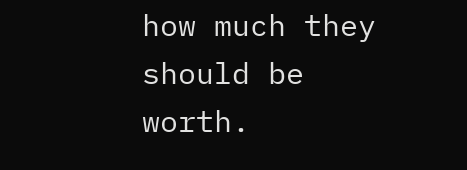how much they should be worth.